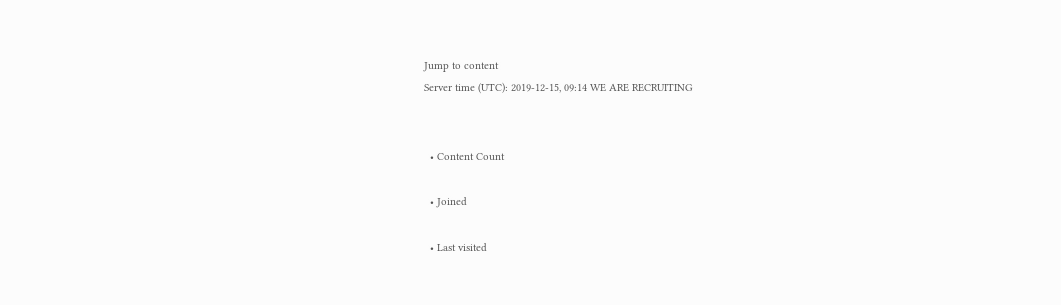Jump to content
Server time (UTC): 2019-12-15, 09:14 WE ARE RECRUITING


  • Content Count

  • Joined

  • Last visited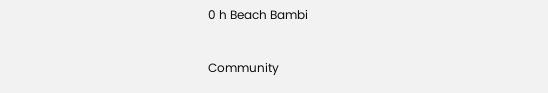0 h Beach Bambi

Community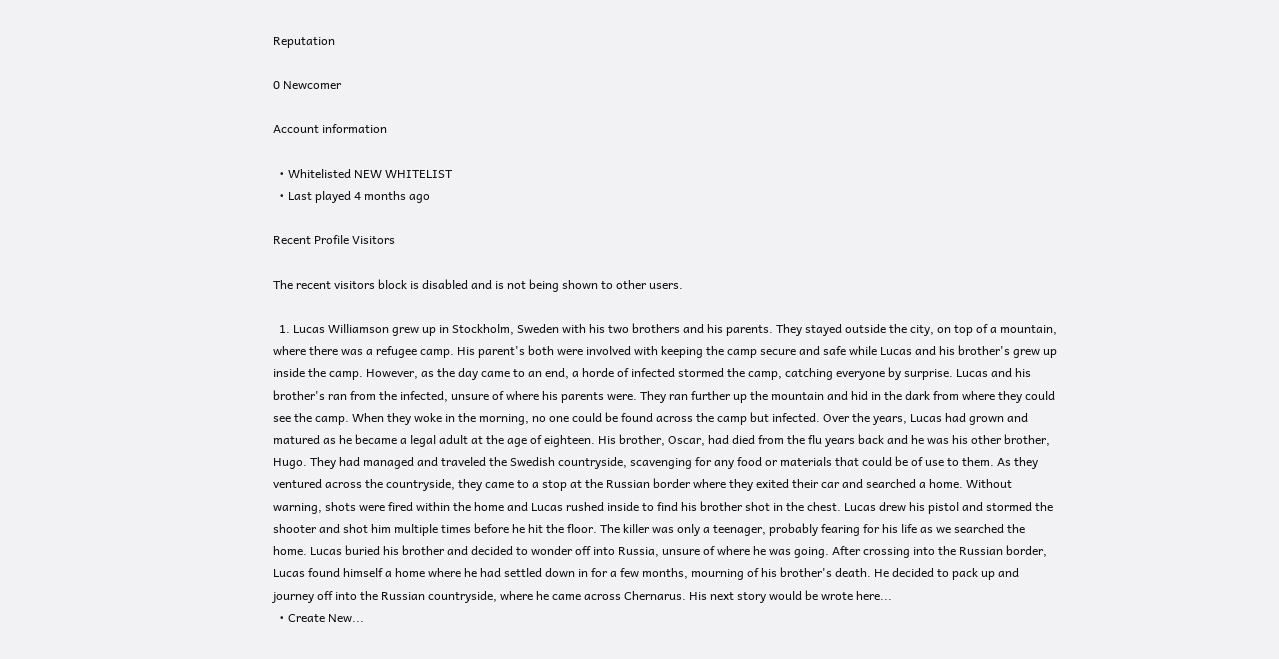Reputation

0 Newcomer

Account information

  • Whitelisted NEW WHITELIST
  • Last played 4 months ago

Recent Profile Visitors

The recent visitors block is disabled and is not being shown to other users.

  1. Lucas Williamson grew up in Stockholm, Sweden with his two brothers and his parents. They stayed outside the city, on top of a mountain, where there was a refugee camp. His parent's both were involved with keeping the camp secure and safe while Lucas and his brother's grew up inside the camp. However, as the day came to an end, a horde of infected stormed the camp, catching everyone by surprise. Lucas and his brother's ran from the infected, unsure of where his parents were. They ran further up the mountain and hid in the dark from where they could see the camp. When they woke in the morning, no one could be found across the camp but infected. Over the years, Lucas had grown and matured as he became a legal adult at the age of eighteen. His brother, Oscar, had died from the flu years back and he was his other brother, Hugo. They had managed and traveled the Swedish countryside, scavenging for any food or materials that could be of use to them. As they ventured across the countryside, they came to a stop at the Russian border where they exited their car and searched a home. Without warning, shots were fired within the home and Lucas rushed inside to find his brother shot in the chest. Lucas drew his pistol and stormed the shooter and shot him multiple times before he hit the floor. The killer was only a teenager, probably fearing for his life as we searched the home. Lucas buried his brother and decided to wonder off into Russia, unsure of where he was going. After crossing into the Russian border, Lucas found himself a home where he had settled down in for a few months, mourning of his brother's death. He decided to pack up and journey off into the Russian countryside, where he came across Chernarus. His next story would be wrote here...
  • Create New...